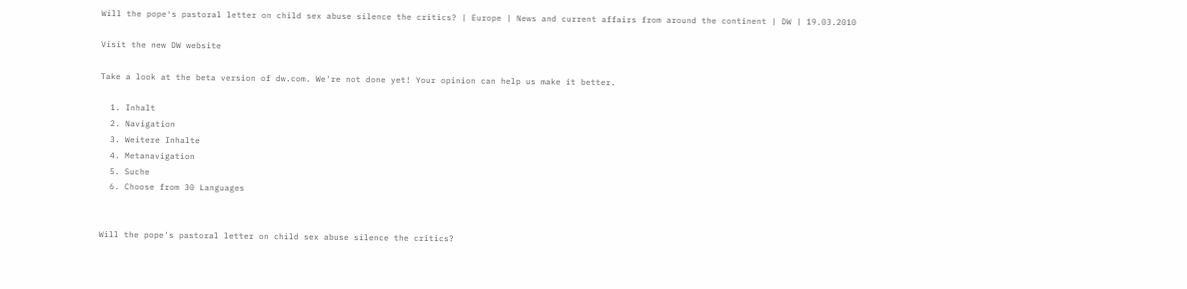Will the pope′s pastoral letter on child sex abuse silence the critics? | Europe | News and current affairs from around the continent | DW | 19.03.2010

Visit the new DW website

Take a look at the beta version of dw.com. We're not done yet! Your opinion can help us make it better.

  1. Inhalt
  2. Navigation
  3. Weitere Inhalte
  4. Metanavigation
  5. Suche
  6. Choose from 30 Languages


Will the pope's pastoral letter on child sex abuse silence the critics?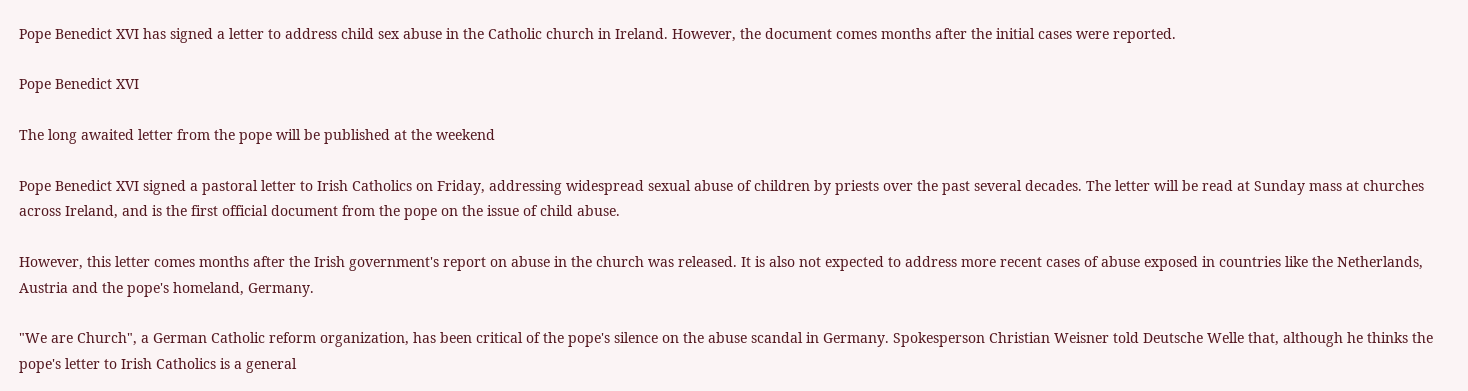Pope Benedict XVI has signed a letter to address child sex abuse in the Catholic church in Ireland. However, the document comes months after the initial cases were reported.

Pope Benedict XVI

The long awaited letter from the pope will be published at the weekend

Pope Benedict XVI signed a pastoral letter to Irish Catholics on Friday, addressing widespread sexual abuse of children by priests over the past several decades. The letter will be read at Sunday mass at churches across Ireland, and is the first official document from the pope on the issue of child abuse.

However, this letter comes months after the Irish government's report on abuse in the church was released. It is also not expected to address more recent cases of abuse exposed in countries like the Netherlands, Austria and the pope's homeland, Germany.

"We are Church", a German Catholic reform organization, has been critical of the pope's silence on the abuse scandal in Germany. Spokesperson Christian Weisner told Deutsche Welle that, although he thinks the pope's letter to Irish Catholics is a general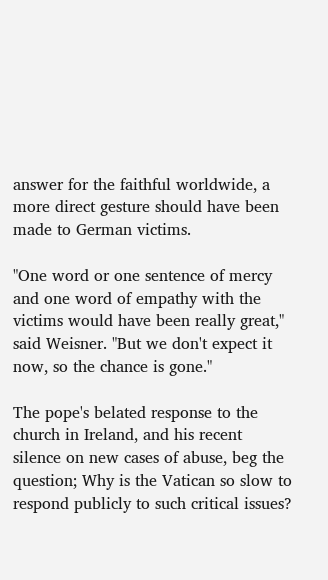answer for the faithful worldwide, a more direct gesture should have been made to German victims.

"One word or one sentence of mercy and one word of empathy with the victims would have been really great," said Weisner. "But we don't expect it now, so the chance is gone."

The pope's belated response to the church in Ireland, and his recent silence on new cases of abuse, beg the question; Why is the Vatican so slow to respond publicly to such critical issues?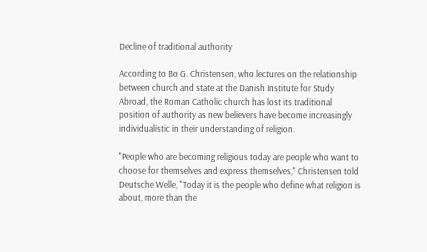Decline of traditional authority

According to Bo G. Christensen, who lectures on the relationship between church and state at the Danish Institute for Study Abroad, the Roman Catholic church has lost its traditional position of authority as new believers have become increasingly individualistic in their understanding of religion.

"People who are becoming religious today are people who want to choose for themselves and express themselves," Christensen told Deutsche Welle, "Today it is the people who define what religion is about, more than the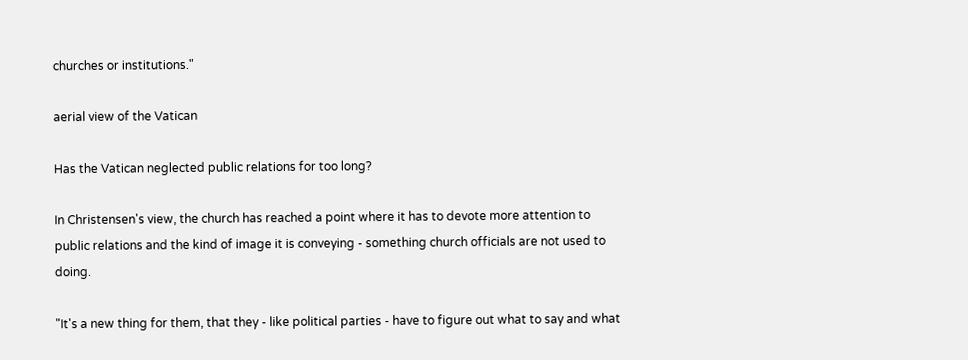churches or institutions."

aerial view of the Vatican

Has the Vatican neglected public relations for too long?

In Christensen's view, the church has reached a point where it has to devote more attention to public relations and the kind of image it is conveying - something church officials are not used to doing.

"It's a new thing for them, that they - like political parties - have to figure out what to say and what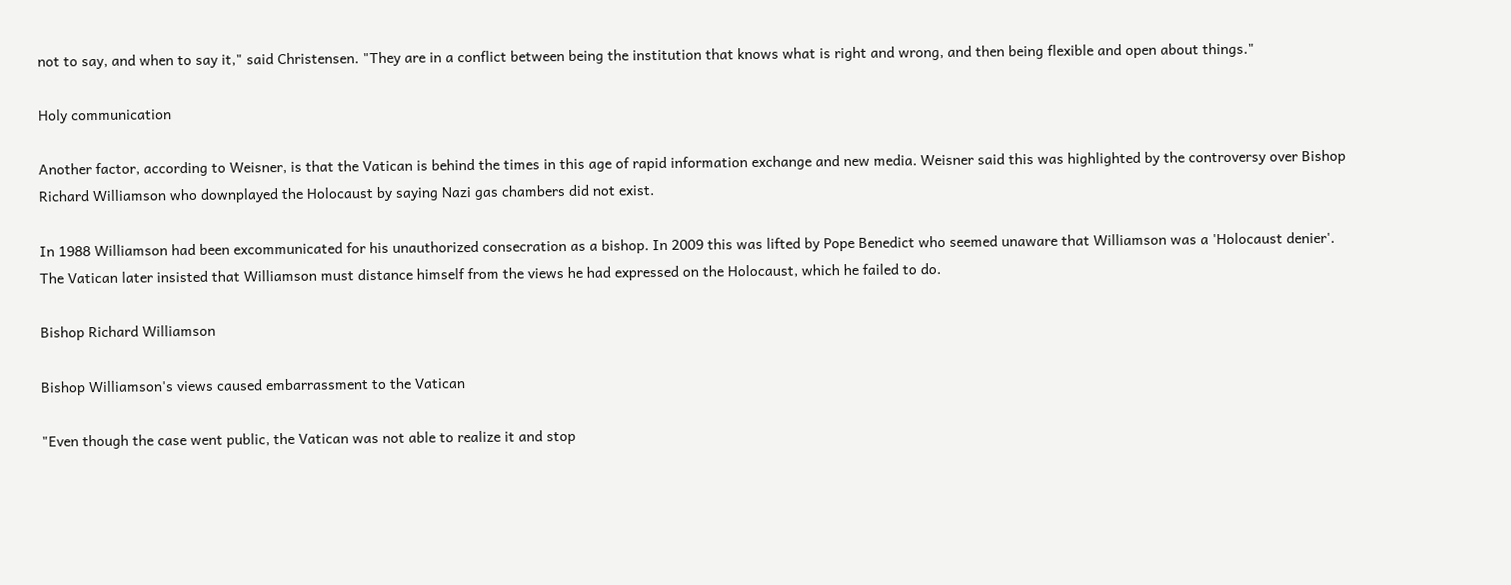not to say, and when to say it," said Christensen. "They are in a conflict between being the institution that knows what is right and wrong, and then being flexible and open about things."

Holy communication

Another factor, according to Weisner, is that the Vatican is behind the times in this age of rapid information exchange and new media. Weisner said this was highlighted by the controversy over Bishop Richard Williamson who downplayed the Holocaust by saying Nazi gas chambers did not exist.

In 1988 Williamson had been excommunicated for his unauthorized consecration as a bishop. In 2009 this was lifted by Pope Benedict who seemed unaware that Williamson was a 'Holocaust denier'. The Vatican later insisted that Williamson must distance himself from the views he had expressed on the Holocaust, which he failed to do.

Bishop Richard Williamson

Bishop Williamson's views caused embarrassment to the Vatican

"Even though the case went public, the Vatican was not able to realize it and stop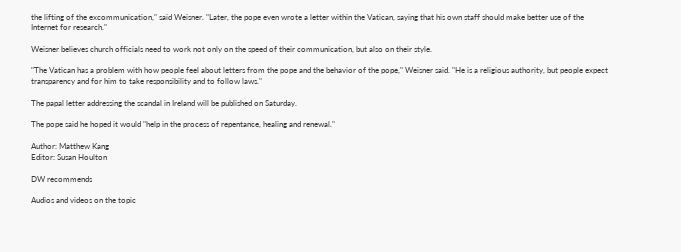the lifting of the excommunication," said Weisner. "Later, the pope even wrote a letter within the Vatican, saying that his own staff should make better use of the Internet for research."

Weisner believes church officials need to work not only on the speed of their communication, but also on their style.

"The Vatican has a problem with how people feel about letters from the pope and the behavior of the pope," Weisner said. "He is a religious authority, but people expect transparency and for him to take responsibility and to follow laws."

The papal letter addressing the scandal in Ireland will be published on Saturday.

The pope said he hoped it would "help in the process of repentance, healing and renewal."

Author: Matthew Kang
Editor: Susan Houlton

DW recommends

Audios and videos on the topic